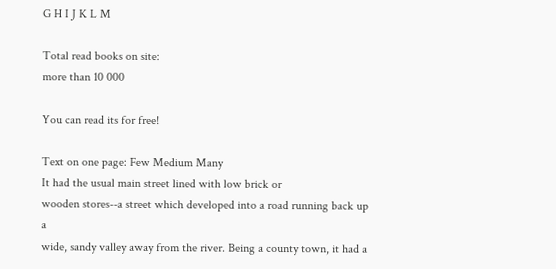G H I J K L M

Total read books on site:
more than 10 000

You can read its for free!

Text on one page: Few Medium Many
It had the usual main street lined with low brick or
wooden stores--a street which developed into a road running back up a
wide, sandy valley away from the river. Being a county town, it had a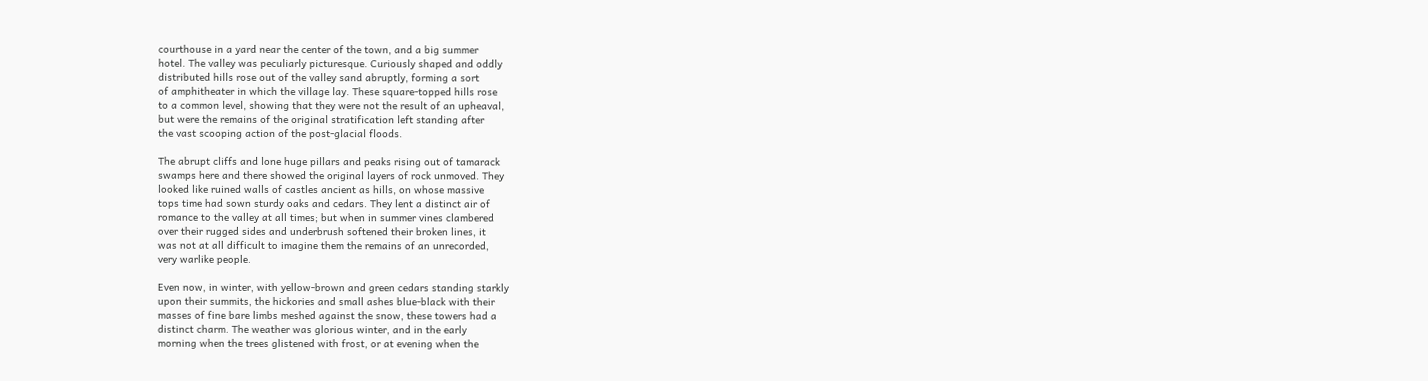courthouse in a yard near the center of the town, and a big summer
hotel. The valley was peculiarly picturesque. Curiously shaped and oddly
distributed hills rose out of the valley sand abruptly, forming a sort
of amphitheater in which the village lay. These square-topped hills rose
to a common level, showing that they were not the result of an upheaval,
but were the remains of the original stratification left standing after
the vast scooping action of the post-glacial floods.

The abrupt cliffs and lone huge pillars and peaks rising out of tamarack
swamps here and there showed the original layers of rock unmoved. They
looked like ruined walls of castles ancient as hills, on whose massive
tops time had sown sturdy oaks and cedars. They lent a distinct air of
romance to the valley at all times; but when in summer vines clambered
over their rugged sides and underbrush softened their broken lines, it
was not at all difficult to imagine them the remains of an unrecorded,
very warlike people.

Even now, in winter, with yellow-brown and green cedars standing starkly
upon their summits, the hickories and small ashes blue-black with their
masses of fine bare limbs meshed against the snow, these towers had a
distinct charm. The weather was glorious winter, and in the early
morning when the trees glistened with frost, or at evening when the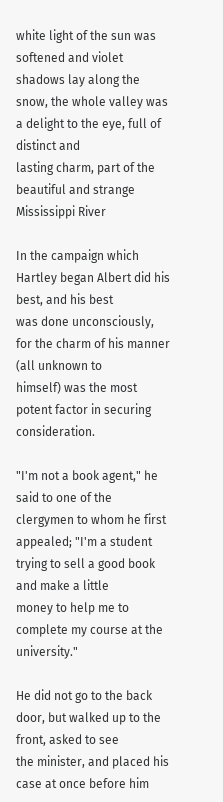white light of the sun was softened and violet shadows lay along the
snow, the whole valley was a delight to the eye, full of distinct and
lasting charm, part of the beautiful and strange Mississippi River

In the campaign which Hartley began Albert did his best, and his best
was done unconsciously, for the charm of his manner (all unknown to
himself) was the most potent factor in securing consideration.

"I'm not a book agent," he said to one of the clergymen to whom he first
appealed; "I'm a student trying to sell a good book and make a little
money to help me to complete my course at the university."

He did not go to the back door, but walked up to the front, asked to see
the minister, and placed his case at once before him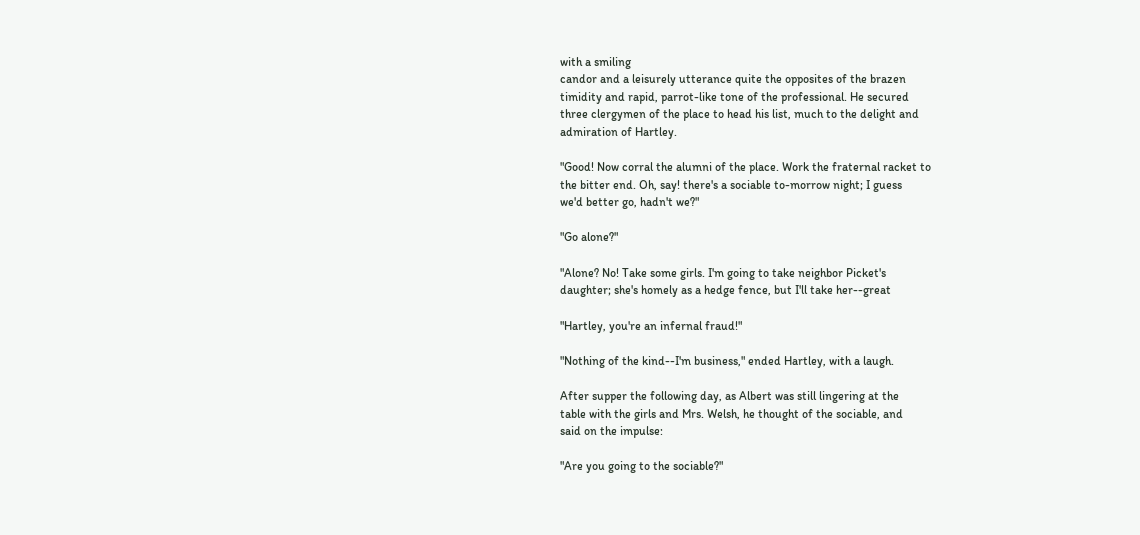with a smiling
candor and a leisurely utterance quite the opposites of the brazen
timidity and rapid, parrot-like tone of the professional. He secured
three clergymen of the place to head his list, much to the delight and
admiration of Hartley.

"Good! Now corral the alumni of the place. Work the fraternal racket to
the bitter end. Oh, say! there's a sociable to-morrow night; I guess
we'd better go, hadn't we?"

"Go alone?"

"Alone? No! Take some girls. I'm going to take neighbor Picket's
daughter; she's homely as a hedge fence, but I'll take her--great

"Hartley, you're an infernal fraud!"

"Nothing of the kind--I'm business," ended Hartley, with a laugh.

After supper the following day, as Albert was still lingering at the
table with the girls and Mrs. Welsh, he thought of the sociable, and
said on the impulse:

"Are you going to the sociable?"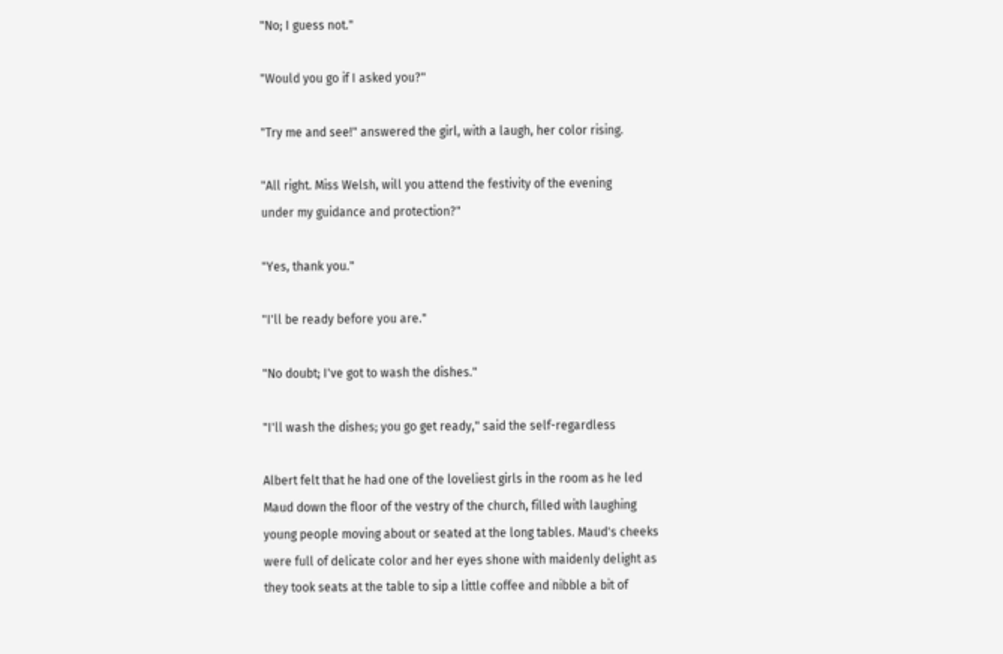"No; I guess not."

"Would you go if I asked you?"

"Try me and see!" answered the girl, with a laugh, her color rising.

"All right. Miss Welsh, will you attend the festivity of the evening
under my guidance and protection?"

"Yes, thank you."

"I'll be ready before you are."

"No doubt; I've got to wash the dishes."

"I'll wash the dishes; you go get ready," said the self-regardless

Albert felt that he had one of the loveliest girls in the room as he led
Maud down the floor of the vestry of the church, filled with laughing
young people moving about or seated at the long tables. Maud's cheeks
were full of delicate color and her eyes shone with maidenly delight as
they took seats at the table to sip a little coffee and nibble a bit of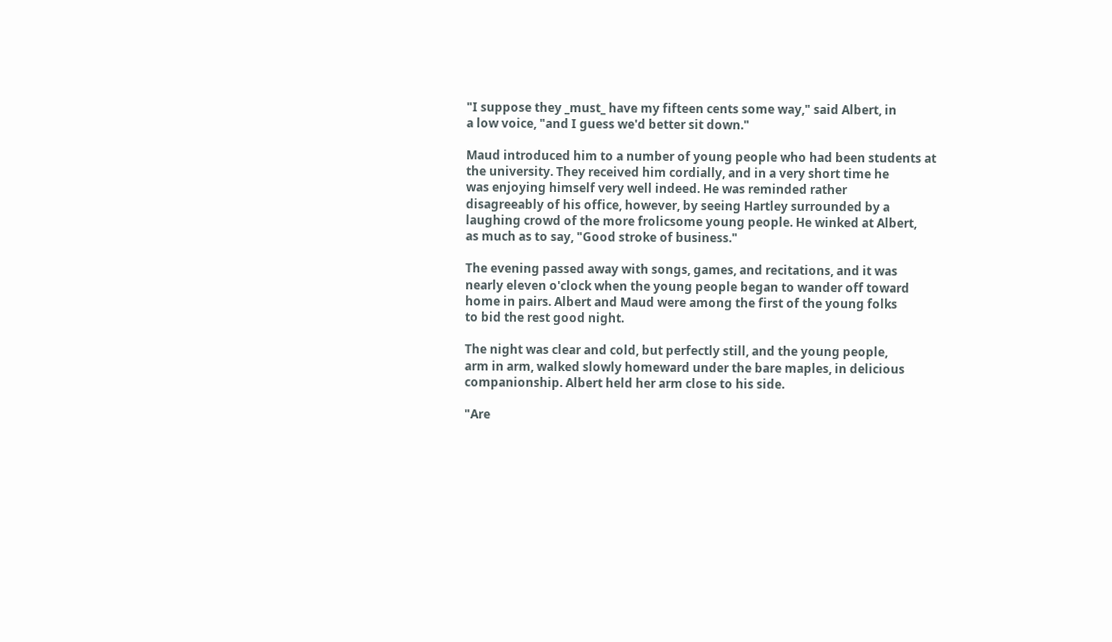"I suppose they _must_ have my fifteen cents some way," said Albert, in
a low voice, "and I guess we'd better sit down."

Maud introduced him to a number of young people who had been students at
the university. They received him cordially, and in a very short time he
was enjoying himself very well indeed. He was reminded rather
disagreeably of his office, however, by seeing Hartley surrounded by a
laughing crowd of the more frolicsome young people. He winked at Albert,
as much as to say, "Good stroke of business."

The evening passed away with songs, games, and recitations, and it was
nearly eleven o'clock when the young people began to wander off toward
home in pairs. Albert and Maud were among the first of the young folks
to bid the rest good night.

The night was clear and cold, but perfectly still, and the young people,
arm in arm, walked slowly homeward under the bare maples, in delicious
companionship. Albert held her arm close to his side.

"Are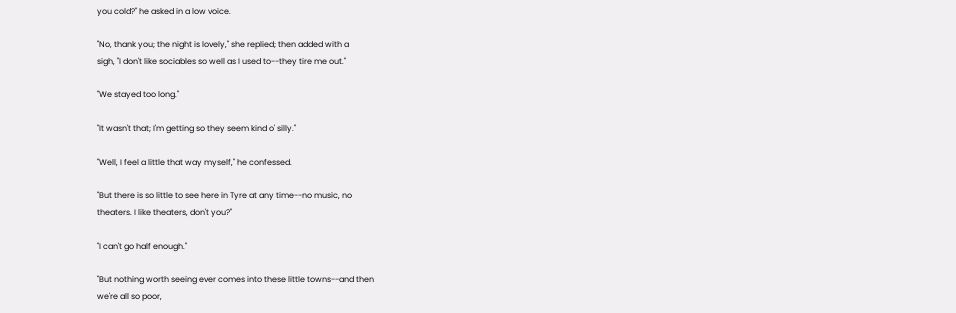you cold?" he asked in a low voice.

"No, thank you; the night is lovely," she replied; then added with a
sigh, "I don't like sociables so well as I used to--they tire me out."

"We stayed too long."

"It wasn't that; I'm getting so they seem kind o' silly."

"Well, I feel a little that way myself," he confessed.

"But there is so little to see here in Tyre at any time--no music, no
theaters. I like theaters, don't you?"

"I can't go half enough."

"But nothing worth seeing ever comes into these little towns--and then
we're all so poor,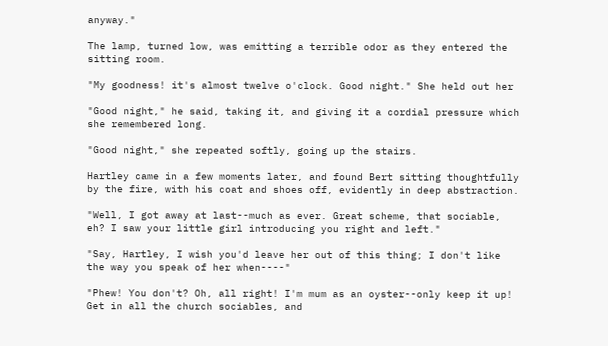anyway."

The lamp, turned low, was emitting a terrible odor as they entered the
sitting room.

"My goodness! it's almost twelve o'clock. Good night." She held out her

"Good night," he said, taking it, and giving it a cordial pressure which
she remembered long.

"Good night," she repeated softly, going up the stairs.

Hartley came in a few moments later, and found Bert sitting thoughtfully
by the fire, with his coat and shoes off, evidently in deep abstraction.

"Well, I got away at last--much as ever. Great scheme, that sociable,
eh? I saw your little girl introducing you right and left."

"Say, Hartley, I wish you'd leave her out of this thing; I don't like
the way you speak of her when----"

"Phew! You don't? Oh, all right! I'm mum as an oyster--only keep it up!
Get in all the church sociables, and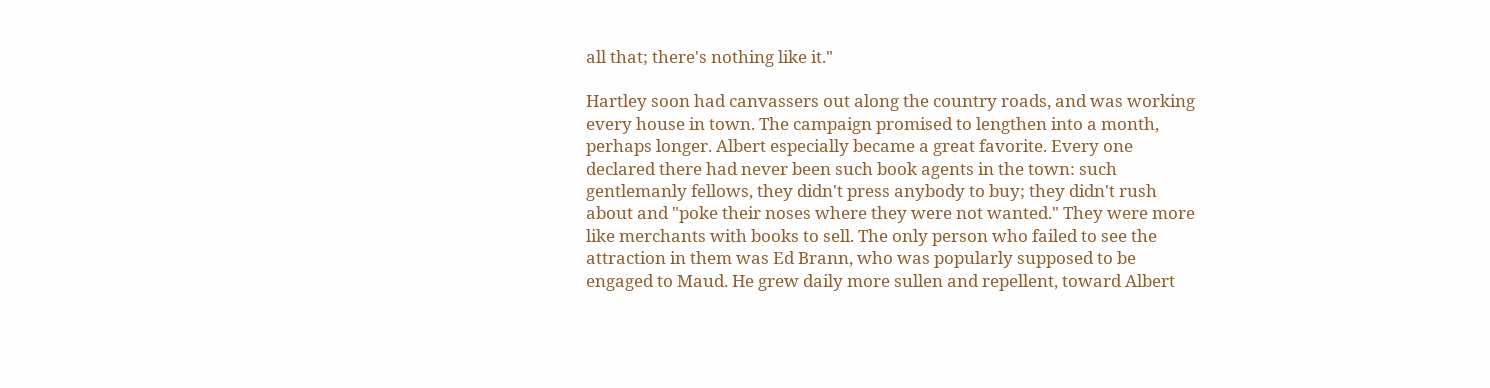all that; there's nothing like it."

Hartley soon had canvassers out along the country roads, and was working
every house in town. The campaign promised to lengthen into a month,
perhaps longer. Albert especially became a great favorite. Every one
declared there had never been such book agents in the town: such
gentlemanly fellows, they didn't press anybody to buy; they didn't rush
about and "poke their noses where they were not wanted." They were more
like merchants with books to sell. The only person who failed to see the
attraction in them was Ed Brann, who was popularly supposed to be
engaged to Maud. He grew daily more sullen and repellent, toward Albert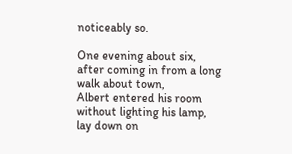noticeably so.

One evening about six, after coming in from a long walk about town,
Albert entered his room without lighting his lamp, lay down on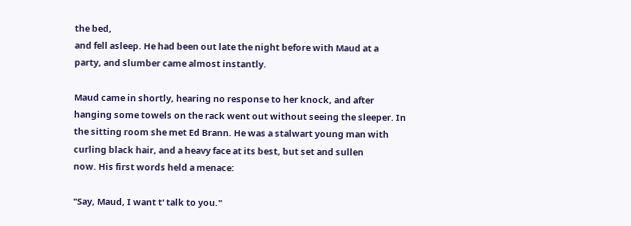the bed,
and fell asleep. He had been out late the night before with Maud at a
party, and slumber came almost instantly.

Maud came in shortly, hearing no response to her knock, and after
hanging some towels on the rack went out without seeing the sleeper. In
the sitting room she met Ed Brann. He was a stalwart young man with
curling black hair, and a heavy face at its best, but set and sullen
now. His first words held a menace:

"Say, Maud, I want t' talk to you."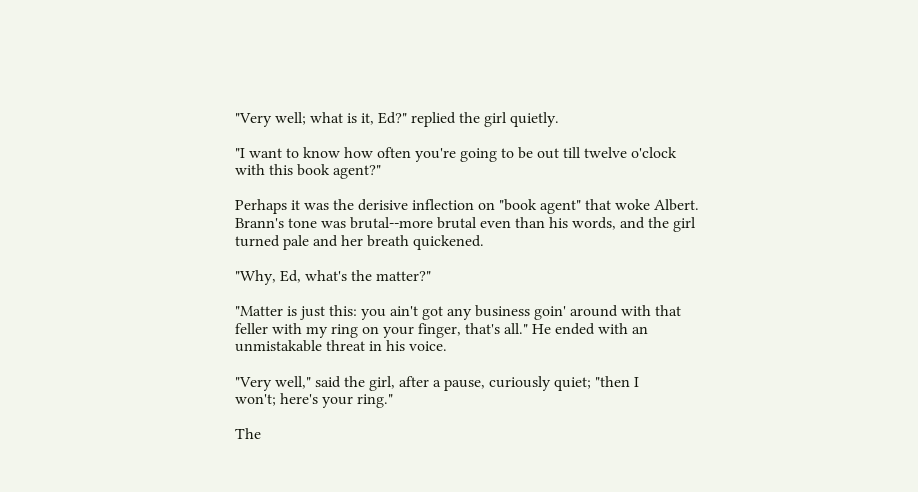"Very well; what is it, Ed?" replied the girl quietly.

"I want to know how often you're going to be out till twelve o'clock
with this book agent?"

Perhaps it was the derisive inflection on "book agent" that woke Albert.
Brann's tone was brutal--more brutal even than his words, and the girl
turned pale and her breath quickened.

"Why, Ed, what's the matter?"

"Matter is just this: you ain't got any business goin' around with that
feller with my ring on your finger, that's all." He ended with an
unmistakable threat in his voice.

"Very well," said the girl, after a pause, curiously quiet; "then I
won't; here's your ring."

The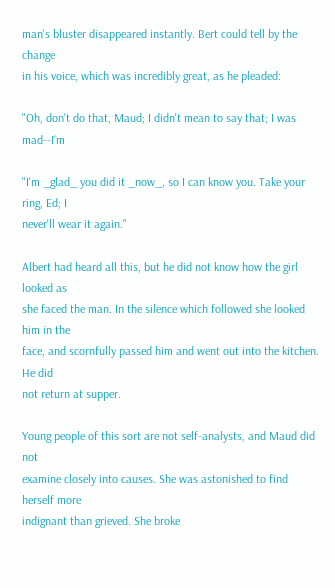man's bluster disappeared instantly. Bert could tell by the change
in his voice, which was incredibly great, as he pleaded:

"Oh, don't do that, Maud; I didn't mean to say that; I was mad--I'm

"I'm _glad_ you did it _now_, so I can know you. Take your ring, Ed; I
never'll wear it again."

Albert had heard all this, but he did not know how the girl looked as
she faced the man. In the silence which followed she looked him in the
face, and scornfully passed him and went out into the kitchen. He did
not return at supper.

Young people of this sort are not self-analysts, and Maud did not
examine closely into causes. She was astonished to find herself more
indignant than grieved. She broke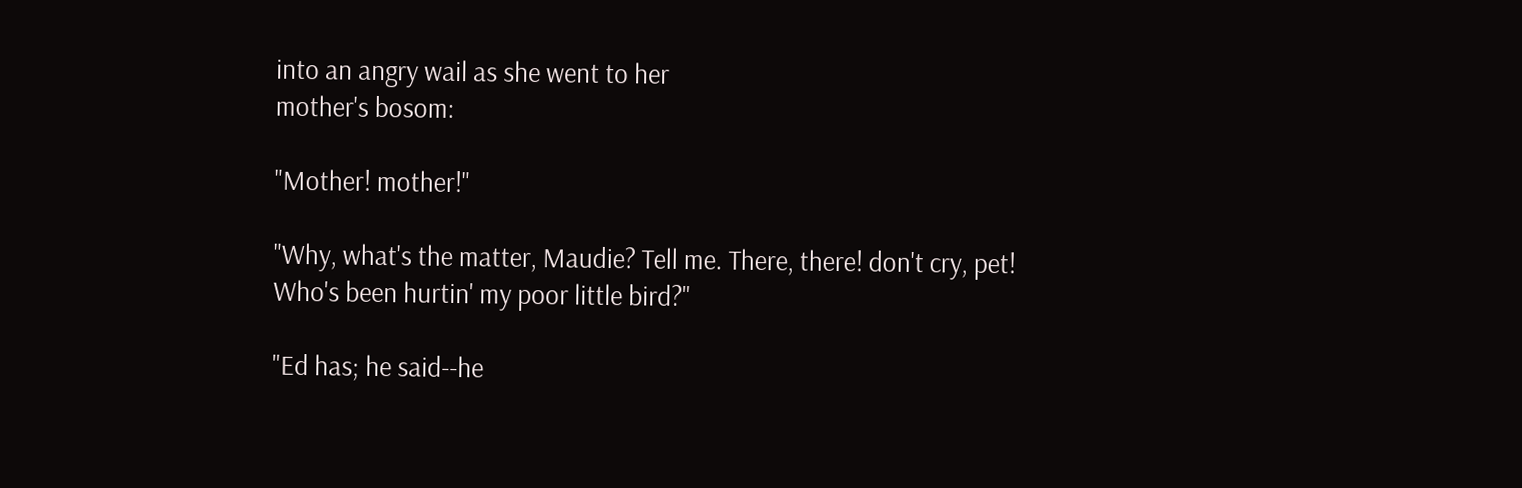into an angry wail as she went to her
mother's bosom:

"Mother! mother!"

"Why, what's the matter, Maudie? Tell me. There, there! don't cry, pet!
Who's been hurtin' my poor little bird?"

"Ed has; he said--he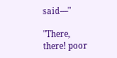said----"

"There, there! poor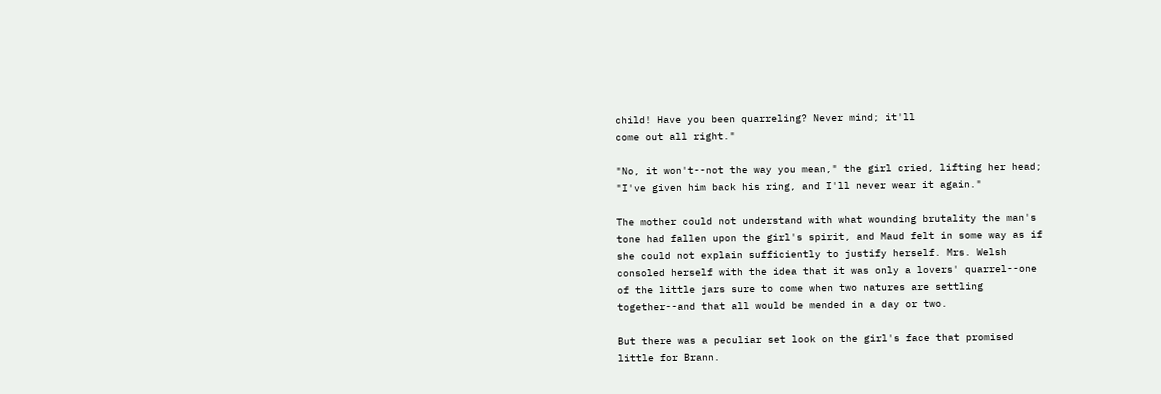child! Have you been quarreling? Never mind; it'll
come out all right."

"No, it won't--not the way you mean," the girl cried, lifting her head;
"I've given him back his ring, and I'll never wear it again."

The mother could not understand with what wounding brutality the man's
tone had fallen upon the girl's spirit, and Maud felt in some way as if
she could not explain sufficiently to justify herself. Mrs. Welsh
consoled herself with the idea that it was only a lovers' quarrel--one
of the little jars sure to come when two natures are settling
together--and that all would be mended in a day or two.

But there was a peculiar set look on the girl's face that promised
little for Brann.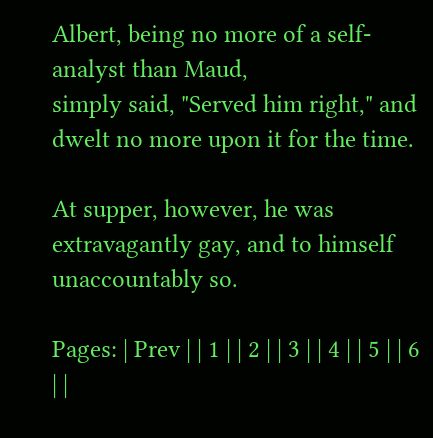Albert, being no more of a self-analyst than Maud,
simply said, "Served him right," and dwelt no more upon it for the time.

At supper, however, he was extravagantly gay, and to himself
unaccountably so.

Pages: | Prev | | 1 | | 2 | | 3 | | 4 | | 5 | | 6 | |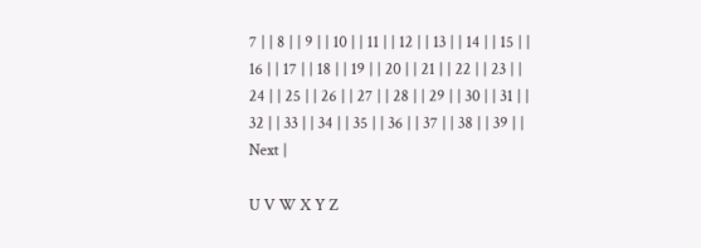7 | | 8 | | 9 | | 10 | | 11 | | 12 | | 13 | | 14 | | 15 | | 16 | | 17 | | 18 | | 19 | | 20 | | 21 | | 22 | | 23 | | 24 | | 25 | | 26 | | 27 | | 28 | | 29 | | 30 | | 31 | | 32 | | 33 | | 34 | | 35 | | 36 | | 37 | | 38 | | 39 | | Next |

U V W X Y Z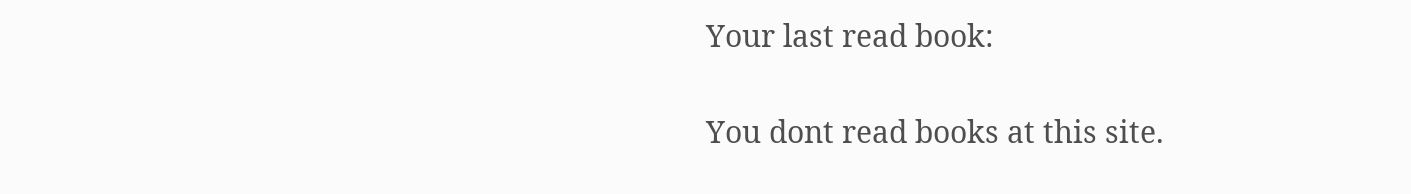Your last read book:

You dont read books at this site.